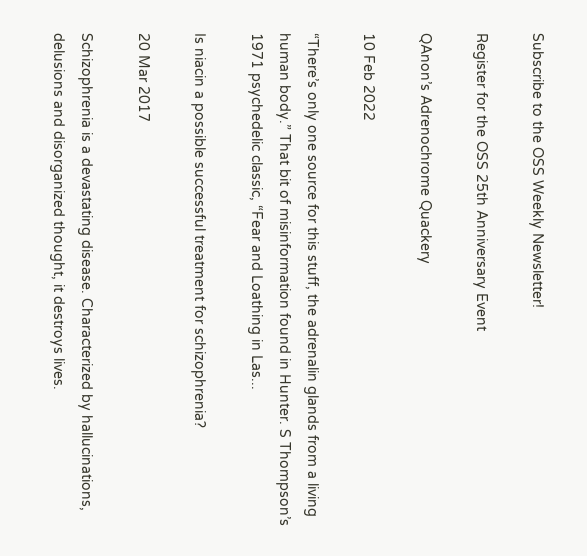Subscribe to the OSS Weekly Newsletter!

Register for the OSS 25th Anniversary Event

QAnon’s Adrenochrome Quackery

10 Feb 2022

“There’s only one source for this stuff, the adrenalin glands from a living human body.” That bit of misinformation found in Hunter. S Thompson’s 1971 psychedelic classic, “Fear and Loathing in Las...

Is niacin a possible successful treatment for schizophrenia?

20 Mar 2017

Schizophrenia is a devastating disease. Characterized by hallucinations, delusions and disorganized thought, it destroys lives.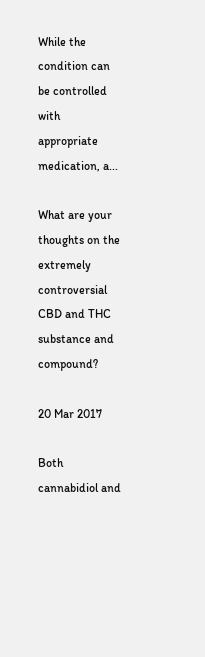While the condition can be controlled with appropriate medication, a...

What are your thoughts on the extremely controversial CBD and THC substance and compound?

20 Mar 2017

Both cannabidiol and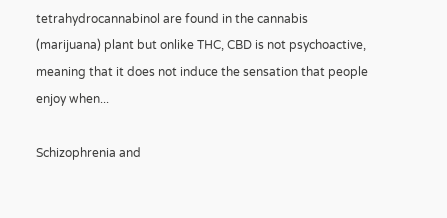tetrahydrocannabinol are found in the cannabis (marijuana) plant but onlike THC, CBD is not psychoactive, meaning that it does not induce the sensation that people enjoy when...

Schizophrenia and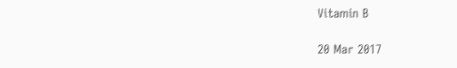Vitamin B

20 Mar 2017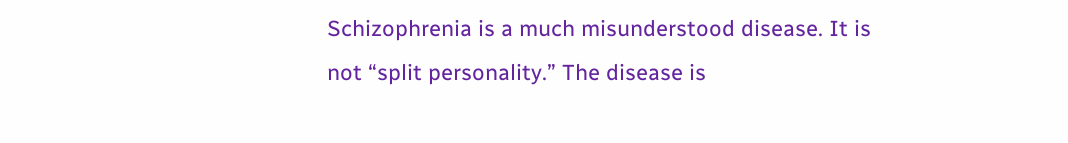Schizophrenia is a much misunderstood disease. It is not “split personality.” The disease is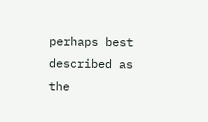perhaps best described as the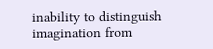inability to distinguish imagination from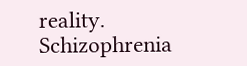reality. Schizophrenia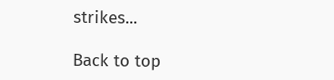strikes...

Back to top